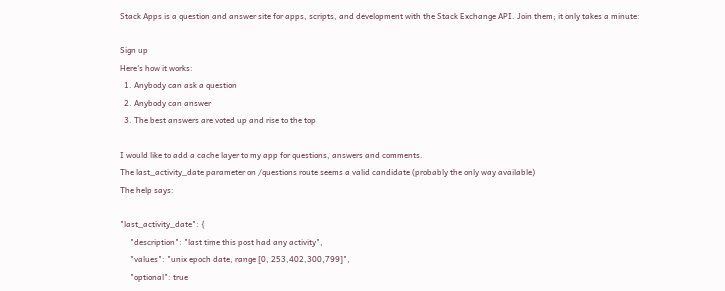Stack Apps is a question and answer site for apps, scripts, and development with the Stack Exchange API. Join them; it only takes a minute:

Sign up
Here's how it works:
  1. Anybody can ask a question
  2. Anybody can answer
  3. The best answers are voted up and rise to the top

I would like to add a cache layer to my app for questions, answers and comments.
The last_activity_date parameter on /questions route seems a valid candidate (probably the only way available)
The help says:

"last_activity_date": {
     "description": "last time this post had any activity",
     "values": "unix epoch date, range [0, 253,402,300,799]",
     "optional": true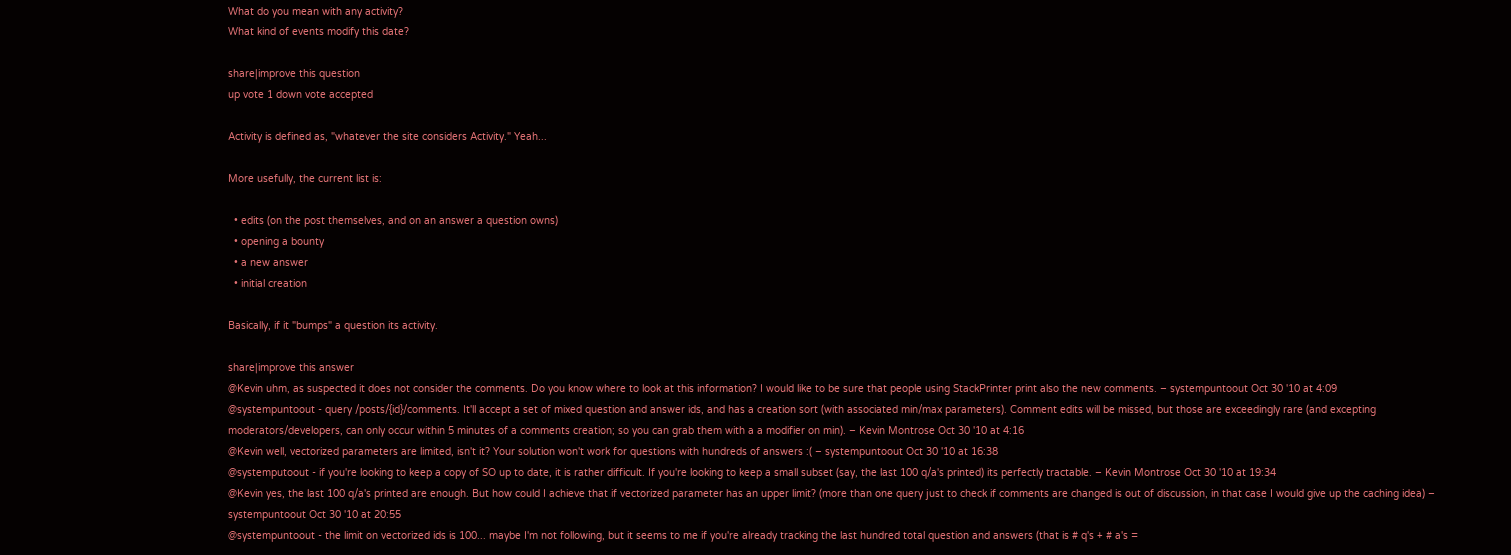What do you mean with any activity?
What kind of events modify this date?

share|improve this question
up vote 1 down vote accepted

Activity is defined as, "whatever the site considers Activity." Yeah...

More usefully, the current list is:

  • edits (on the post themselves, and on an answer a question owns)
  • opening a bounty
  • a new answer
  • initial creation

Basically, if it "bumps" a question its activity.

share|improve this answer
@Kevin uhm, as suspected it does not consider the comments. Do you know where to look at this information? I would like to be sure that people using StackPrinter print also the new comments. – systempuntoout Oct 30 '10 at 4:09
@systempuntoout - query /posts/{id}/comments. It'll accept a set of mixed question and answer ids, and has a creation sort (with associated min/max parameters). Comment edits will be missed, but those are exceedingly rare (and excepting moderators/developers, can only occur within 5 minutes of a comments creation; so you can grab them with a a modifier on min). – Kevin Montrose Oct 30 '10 at 4:16
@Kevin well, vectorized parameters are limited, isn't it? Your solution won't work for questions with hundreds of answers :( – systempuntoout Oct 30 '10 at 16:38
@systemputoout - if you're looking to keep a copy of SO up to date, it is rather difficult. If you're looking to keep a small subset (say, the last 100 q/a's printed) its perfectly tractable. – Kevin Montrose Oct 30 '10 at 19:34
@Kevin yes, the last 100 q/a's printed are enough. But how could I achieve that if vectorized parameter has an upper limit? (more than one query just to check if comments are changed is out of discussion, in that case I would give up the caching idea) – systempuntoout Oct 30 '10 at 20:55
@systempuntoout - the limit on vectorized ids is 100... maybe I'm not following, but it seems to me if you're already tracking the last hundred total question and answers (that is # q's + # a's =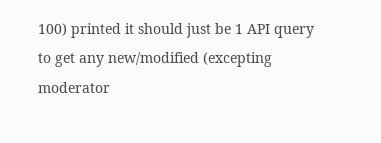100) printed it should just be 1 API query to get any new/modified (excepting moderator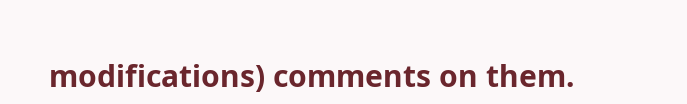modifications) comments on them.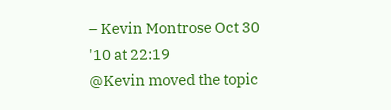– Kevin Montrose Oct 30 '10 at 22:19
@Kevin moved the topic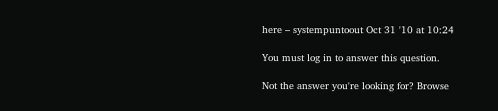here – systempuntoout Oct 31 '10 at 10:24

You must log in to answer this question.

Not the answer you're looking for? Browse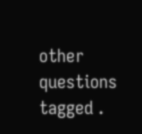other questions tagged .